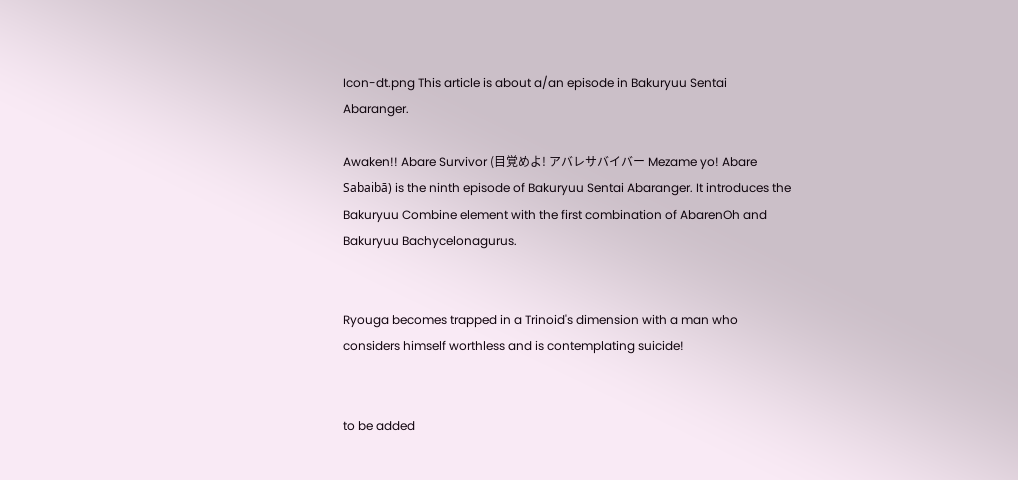Icon-dt.png This article is about a/an episode in Bakuryuu Sentai Abaranger.

Awaken!! Abare Survivor (目覚めよ! アバレサバイバー Mezame yo! Abare Sabaibā) is the ninth episode of Bakuryuu Sentai Abaranger. It introduces the Bakuryuu Combine element with the first combination of AbarenOh and Bakuryuu Bachycelonagurus.


Ryouga becomes trapped in a Trinoid's dimension with a man who considers himself worthless and is contemplating suicide!


to be added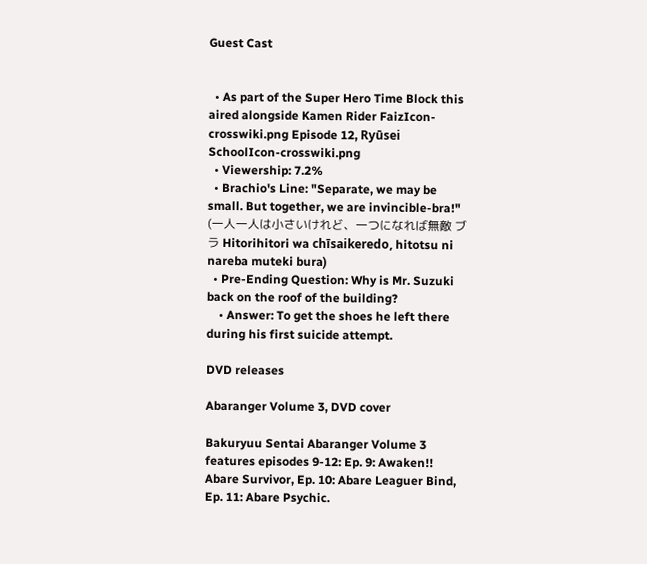Guest Cast


  • As part of the Super Hero Time Block this aired alongside Kamen Rider FaizIcon-crosswiki.png Episode 12, Ryūsei SchoolIcon-crosswiki.png
  • Viewership: 7.2%
  • Brachio's Line: "Separate, we may be small. But together, we are invincible-bra!" (一人一人は小さいけれど、一つになれば無敵 ブラ Hitorihitori wa chīsaikeredo, hitotsu ni nareba muteki bura)
  • Pre-Ending Question: Why is Mr. Suzuki back on the roof of the building?
    • Answer: To get the shoes he left there during his first suicide attempt.

DVD releases

Abaranger Volume 3, DVD cover

Bakuryuu Sentai Abaranger Volume 3 features episodes 9-12: Ep. 9: Awaken!! Abare Survivor, Ep. 10: Abare Leaguer Bind, Ep. 11: Abare Psychic.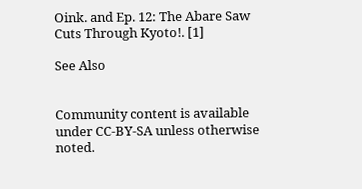Oink. and Ep. 12: The Abare Saw Cuts Through Kyoto!. [1]

See Also


Community content is available under CC-BY-SA unless otherwise noted.